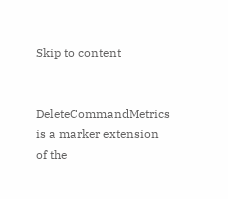Skip to content


DeleteCommandMetrics is a marker extension of the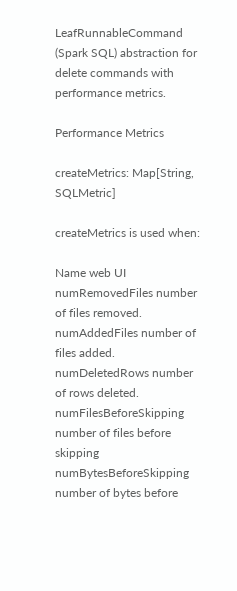LeafRunnableCommand (Spark SQL) abstraction for delete commands with performance metrics.

Performance Metrics

createMetrics: Map[String, SQLMetric]

createMetrics is used when:

Name web UI
numRemovedFiles number of files removed.
numAddedFiles number of files added.
numDeletedRows number of rows deleted.
numFilesBeforeSkipping number of files before skipping
numBytesBeforeSkipping number of bytes before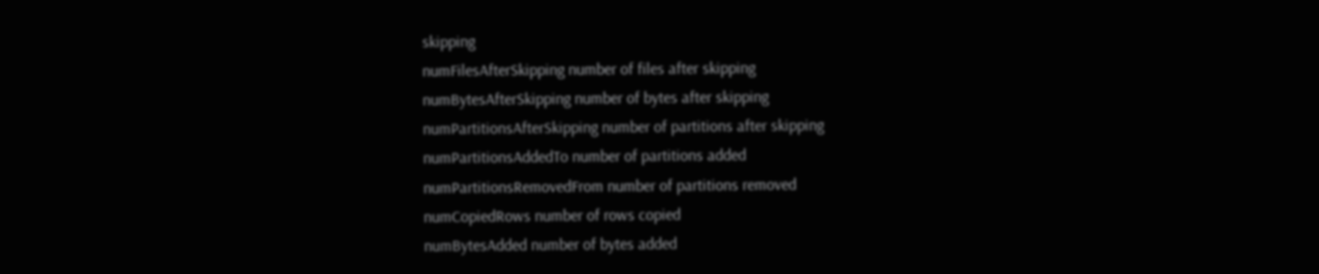skipping
numFilesAfterSkipping number of files after skipping
numBytesAfterSkipping number of bytes after skipping
numPartitionsAfterSkipping number of partitions after skipping
numPartitionsAddedTo number of partitions added
numPartitionsRemovedFrom number of partitions removed
numCopiedRows number of rows copied
numBytesAdded number of bytes added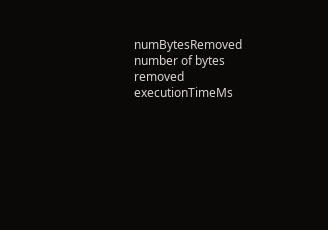numBytesRemoved number of bytes removed
executionTimeMs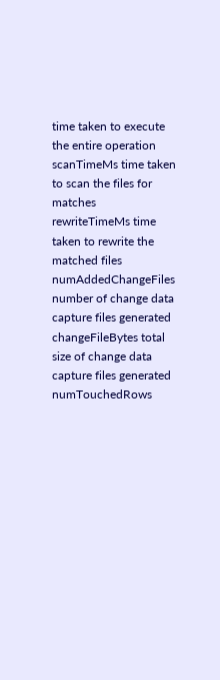time taken to execute the entire operation
scanTimeMs time taken to scan the files for matches
rewriteTimeMs time taken to rewrite the matched files
numAddedChangeFiles number of change data capture files generated
changeFileBytes total size of change data capture files generated
numTouchedRows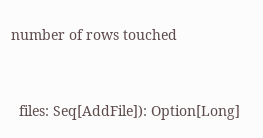number of rows touched


  files: Seq[AddFile]): Option[Long]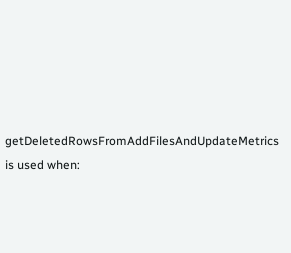getDeletedRowsFromAddFilesAndUpdateMetrics is used when: